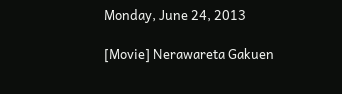Monday, June 24, 2013

[Movie] Nerawareta Gakuen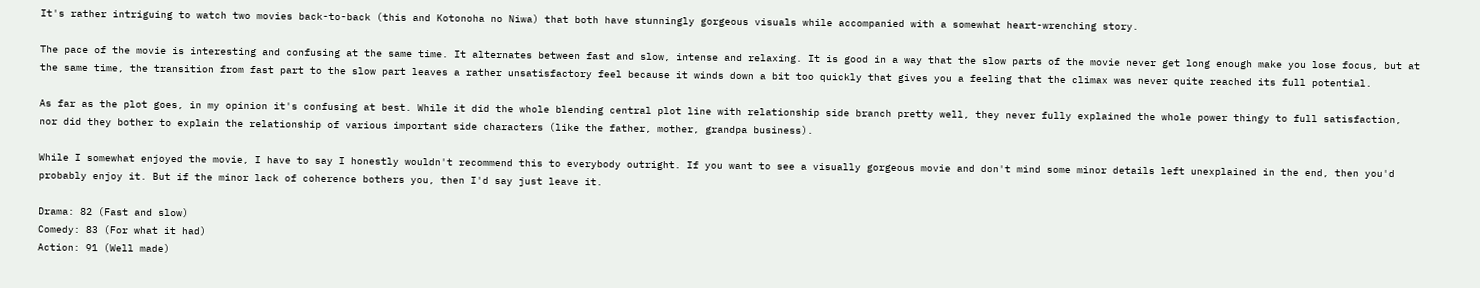It's rather intriguing to watch two movies back-to-back (this and Kotonoha no Niwa) that both have stunningly gorgeous visuals while accompanied with a somewhat heart-wrenching story.

The pace of the movie is interesting and confusing at the same time. It alternates between fast and slow, intense and relaxing. It is good in a way that the slow parts of the movie never get long enough make you lose focus, but at the same time, the transition from fast part to the slow part leaves a rather unsatisfactory feel because it winds down a bit too quickly that gives you a feeling that the climax was never quite reached its full potential.

As far as the plot goes, in my opinion it's confusing at best. While it did the whole blending central plot line with relationship side branch pretty well, they never fully explained the whole power thingy to full satisfaction, nor did they bother to explain the relationship of various important side characters (like the father, mother, grandpa business).

While I somewhat enjoyed the movie, I have to say I honestly wouldn't recommend this to everybody outright. If you want to see a visually gorgeous movie and don't mind some minor details left unexplained in the end, then you'd probably enjoy it. But if the minor lack of coherence bothers you, then I'd say just leave it.

Drama: 82 (Fast and slow)
Comedy: 83 (For what it had)
Action: 91 (Well made)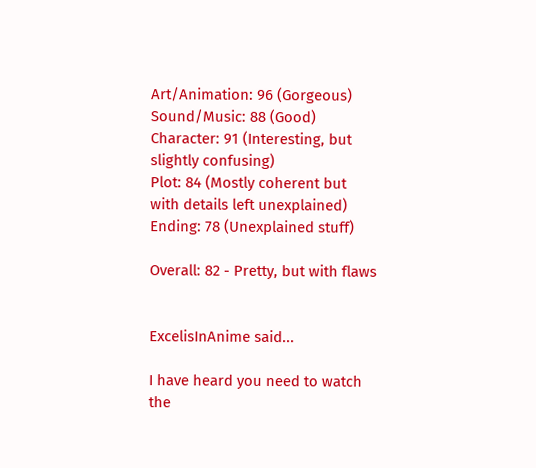Art/Animation: 96 (Gorgeous)
Sound/Music: 88 (Good)
Character: 91 (Interesting, but slightly confusing)
Plot: 84 (Mostly coherent but with details left unexplained)
Ending: 78 (Unexplained stuff)

Overall: 82 - Pretty, but with flaws


ExcelisInAnime said...

I have heard you need to watch the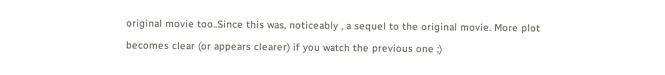original movie too..Since this was, noticeably , a sequel to the original movie. More plot becomes clear (or appears clearer) if you watch the previous one ;)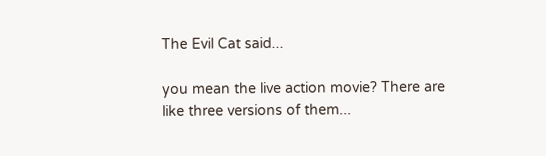The Evil Cat said...

you mean the live action movie? There are like three versions of them...